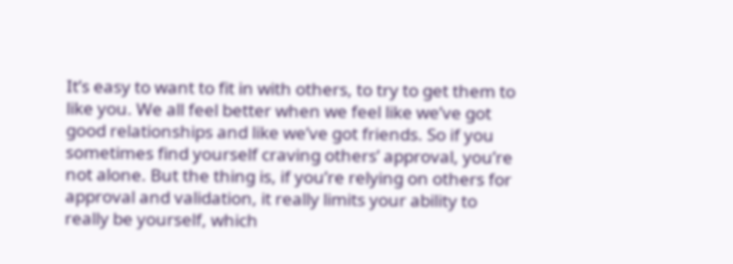It’s easy to want to fit in with others, to try to get them to like you. We all feel better when we feel like we’ve got good relationships and like we’ve got friends. So if you sometimes find yourself craving others’ approval, you’re not alone. But the thing is, if you’re relying on others for approval and validation, it really limits your ability to really be yourself, which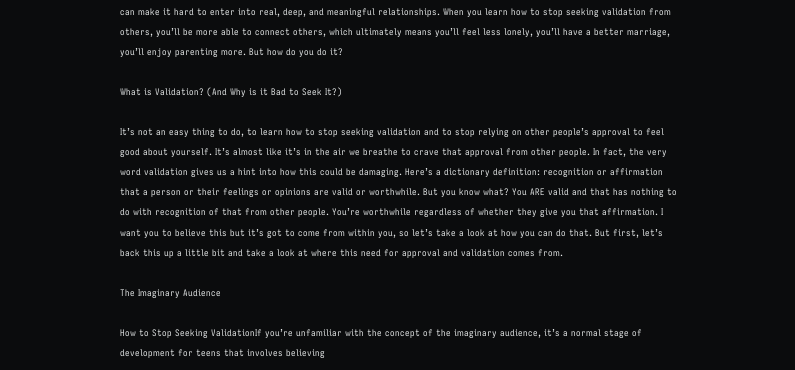can make it hard to enter into real, deep, and meaningful relationships. When you learn how to stop seeking validation from others, you’ll be more able to connect others, which ultimately means you’ll feel less lonely, you’ll have a better marriage, you’ll enjoy parenting more. But how do you do it?

What is Validation? (And Why is it Bad to Seek It?)

It’s not an easy thing to do, to learn how to stop seeking validation and to stop relying on other people’s approval to feel good about yourself. It’s almost like it’s in the air we breathe to crave that approval from other people. In fact, the very word validation gives us a hint into how this could be damaging. Here’s a dictionary definition: recognition or affirmation that a person or their feelings or opinions are valid or worthwhile. But you know what? You ARE valid and that has nothing to do with recognition of that from other people. You’re worthwhile regardless of whether they give you that affirmation. I want you to believe this but it’s got to come from within you, so let’s take a look at how you can do that. But first, let’s back this up a little bit and take a look at where this need for approval and validation comes from.

The Imaginary Audience

How to Stop Seeking ValidationIf you’re unfamiliar with the concept of the imaginary audience, it’s a normal stage of development for teens that involves believing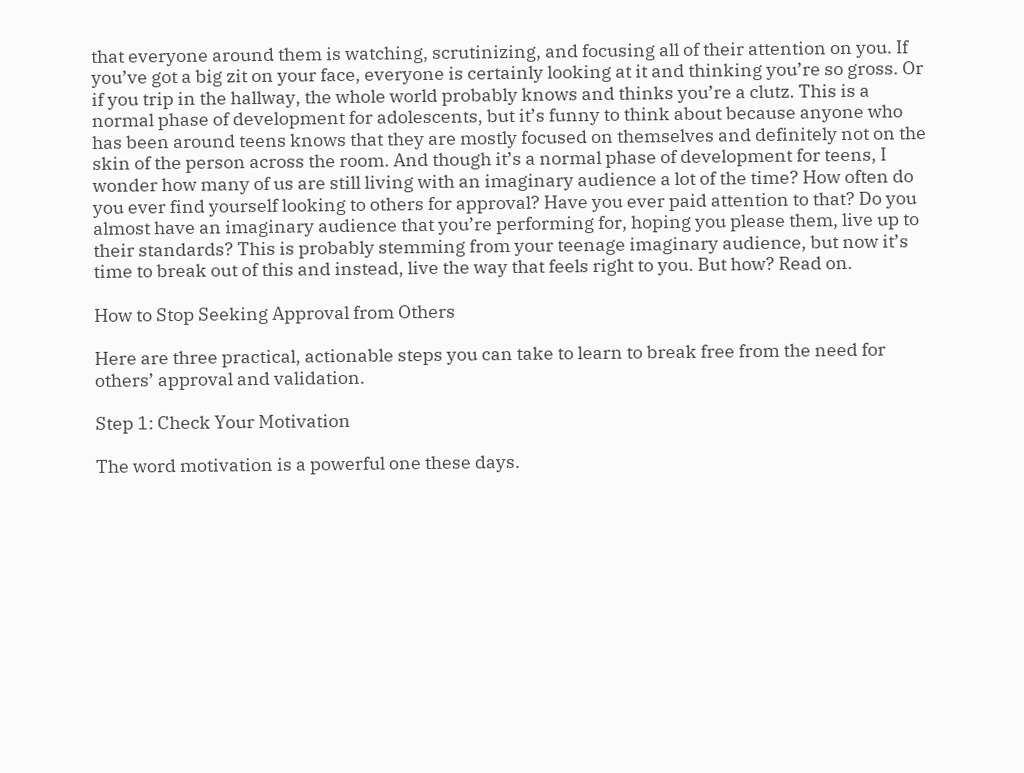that everyone around them is watching, scrutinizing, and focusing all of their attention on you. If you’ve got a big zit on your face, everyone is certainly looking at it and thinking you’re so gross. Or if you trip in the hallway, the whole world probably knows and thinks you’re a clutz. This is a normal phase of development for adolescents, but it’s funny to think about because anyone who has been around teens knows that they are mostly focused on themselves and definitely not on the skin of the person across the room. And though it’s a normal phase of development for teens, I wonder how many of us are still living with an imaginary audience a lot of the time? How often do you ever find yourself looking to others for approval? Have you ever paid attention to that? Do you almost have an imaginary audience that you’re performing for, hoping you please them, live up to their standards? This is probably stemming from your teenage imaginary audience, but now it’s time to break out of this and instead, live the way that feels right to you. But how? Read on.

How to Stop Seeking Approval from Others

Here are three practical, actionable steps you can take to learn to break free from the need for others’ approval and validation.

Step 1: Check Your Motivation

The word motivation is a powerful one these days.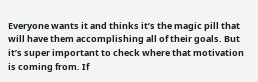Everyone wants it and thinks it’s the magic pill that will have them accomplishing all of their goals. But it’s super important to check where that motivation is coming from. If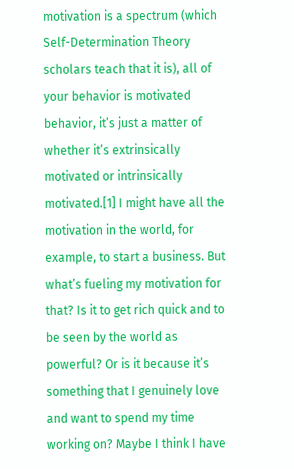motivation is a spectrum (which Self-Determination Theory scholars teach that it is), all of your behavior is motivated behavior, it’s just a matter of whether it’s extrinsically motivated or intrinsically motivated.[1] I might have all the motivation in the world, for example, to start a business. But what’s fueling my motivation for that? Is it to get rich quick and to be seen by the world as powerful? Or is it because it’s something that I genuinely love and want to spend my time working on? Maybe I think I have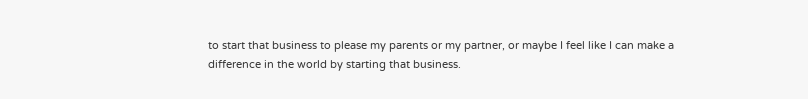to start that business to please my parents or my partner, or maybe I feel like I can make a difference in the world by starting that business.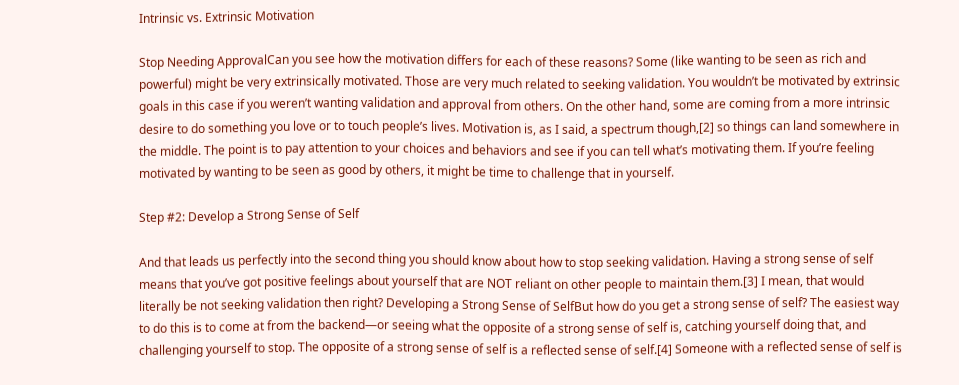Intrinsic vs. Extrinsic Motivation

Stop Needing ApprovalCan you see how the motivation differs for each of these reasons? Some (like wanting to be seen as rich and powerful) might be very extrinsically motivated. Those are very much related to seeking validation. You wouldn’t be motivated by extrinsic goals in this case if you weren’t wanting validation and approval from others. On the other hand, some are coming from a more intrinsic desire to do something you love or to touch people’s lives. Motivation is, as I said, a spectrum though,[2] so things can land somewhere in the middle. The point is to pay attention to your choices and behaviors and see if you can tell what’s motivating them. If you’re feeling motivated by wanting to be seen as good by others, it might be time to challenge that in yourself.

Step #2: Develop a Strong Sense of Self

And that leads us perfectly into the second thing you should know about how to stop seeking validation. Having a strong sense of self means that you’ve got positive feelings about yourself that are NOT reliant on other people to maintain them.[3] I mean, that would literally be not seeking validation then right? Developing a Strong Sense of SelfBut how do you get a strong sense of self? The easiest way to do this is to come at from the backend—or seeing what the opposite of a strong sense of self is, catching yourself doing that, and challenging yourself to stop. The opposite of a strong sense of self is a reflected sense of self.[4] Someone with a reflected sense of self is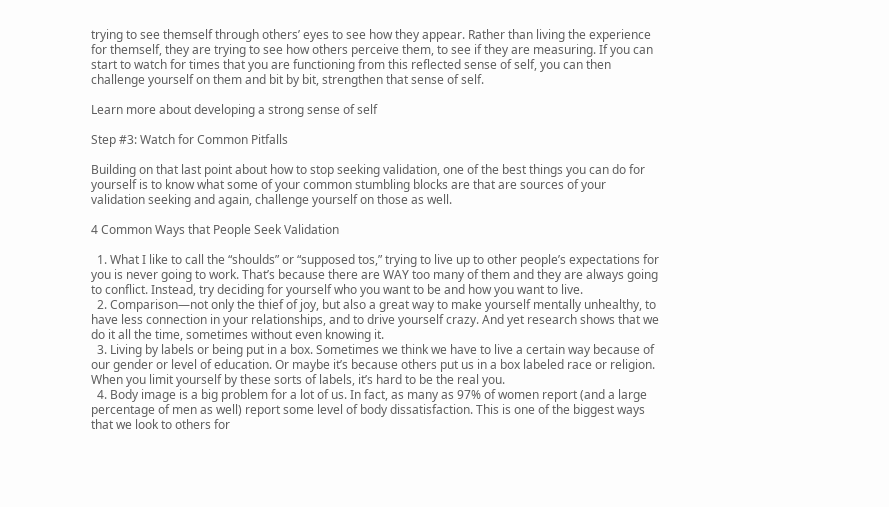trying to see themself through others’ eyes to see how they appear. Rather than living the experience for themself, they are trying to see how others perceive them, to see if they are measuring. If you can start to watch for times that you are functioning from this reflected sense of self, you can then challenge yourself on them and bit by bit, strengthen that sense of self.

Learn more about developing a strong sense of self

Step #3: Watch for Common Pitfalls

Building on that last point about how to stop seeking validation, one of the best things you can do for yourself is to know what some of your common stumbling blocks are that are sources of your validation seeking and again, challenge yourself on those as well.

4 Common Ways that People Seek Validation

  1. What I like to call the “shoulds” or “supposed tos,” trying to live up to other people’s expectations for you is never going to work. That’s because there are WAY too many of them and they are always going to conflict. Instead, try deciding for yourself who you want to be and how you want to live.
  2. Comparison—not only the thief of joy, but also a great way to make yourself mentally unhealthy, to have less connection in your relationships, and to drive yourself crazy. And yet research shows that we do it all the time, sometimes without even knowing it.
  3. Living by labels or being put in a box. Sometimes we think we have to live a certain way because of our gender or level of education. Or maybe it’s because others put us in a box labeled race or religion. When you limit yourself by these sorts of labels, it’s hard to be the real you.
  4. Body image is a big problem for a lot of us. In fact, as many as 97% of women report (and a large percentage of men as well) report some level of body dissatisfaction. This is one of the biggest ways that we look to others for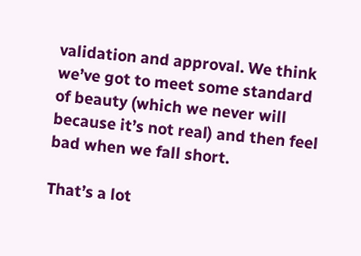validation and approval. We think we’ve got to meet some standard of beauty (which we never will because it’s not real) and then feel bad when we fall short.

That’s a lot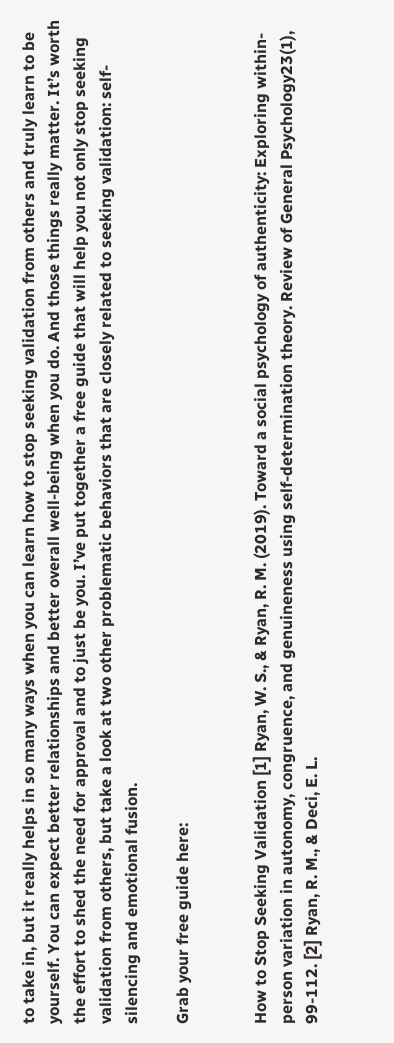to take in, but it really helps in so many ways when you can learn how to stop seeking validation from others and truly learn to be yourself. You can expect better relationships and better overall well-being when you do. And those things really matter. It’s worth the effort to shed the need for approval and to just be you. I’ve put together a free guide that will help you not only stop seeking validation from others, but take a look at two other problematic behaviors that are closely related to seeking validation: self-silencing and emotional fusion.

Grab your free guide here:


How to Stop Seeking Validation [1] Ryan, W. S., & Ryan, R. M. (2019). Toward a social psychology of authenticity: Exploring within-person variation in autonomy, congruence, and genuineness using self-determination theory. Review of General Psychology23(1), 99-112. [2] Ryan, R. M., & Deci, E. L.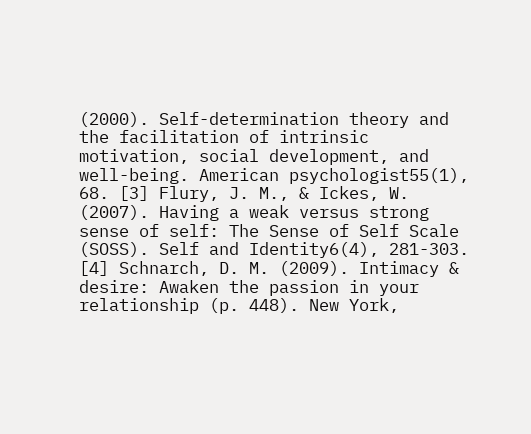(2000). Self-determination theory and the facilitation of intrinsic motivation, social development, and well-being. American psychologist55(1), 68. [3] Flury, J. M., & Ickes, W. (2007). Having a weak versus strong sense of self: The Sense of Self Scale (SOSS). Self and Identity6(4), 281-303. [4] Schnarch, D. M. (2009). Intimacy & desire: Awaken the passion in your relationship (p. 448). New York,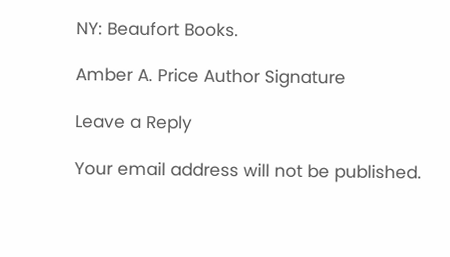NY: Beaufort Books.

Amber A. Price Author Signature

Leave a Reply

Your email address will not be published.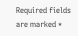Required fields are marked *